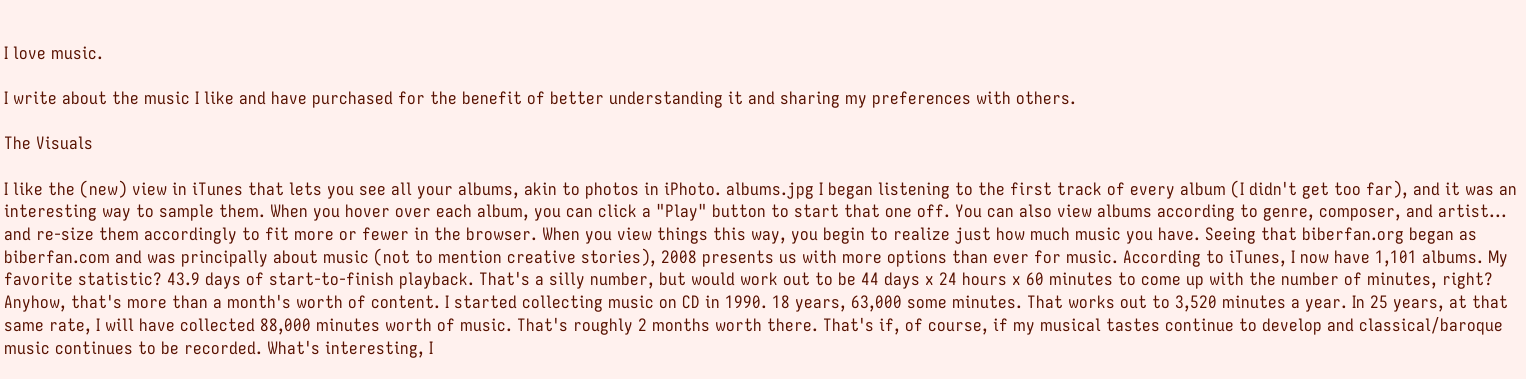I love music.

I write about the music I like and have purchased for the benefit of better understanding it and sharing my preferences with others.

The Visuals

I like the (new) view in iTunes that lets you see all your albums, akin to photos in iPhoto. albums.jpg I began listening to the first track of every album (I didn't get too far), and it was an interesting way to sample them. When you hover over each album, you can click a "Play" button to start that one off. You can also view albums according to genre, composer, and artist... and re-size them accordingly to fit more or fewer in the browser. When you view things this way, you begin to realize just how much music you have. Seeing that biberfan.org began as biberfan.com and was principally about music (not to mention creative stories), 2008 presents us with more options than ever for music. According to iTunes, I now have 1,101 albums. My favorite statistic? 43.9 days of start-to-finish playback. That's a silly number, but would work out to be 44 days x 24 hours x 60 minutes to come up with the number of minutes, right? Anyhow, that's more than a month's worth of content. I started collecting music on CD in 1990. 18 years, 63,000 some minutes. That works out to 3,520 minutes a year. In 25 years, at that same rate, I will have collected 88,000 minutes worth of music. That's roughly 2 months worth there. That's if, of course, if my musical tastes continue to develop and classical/baroque music continues to be recorded. What's interesting, I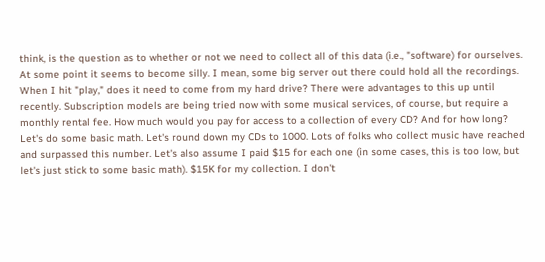think, is the question as to whether or not we need to collect all of this data (i.e., "software) for ourselves. At some point it seems to become silly. I mean, some big server out there could hold all the recordings. When I hit "play," does it need to come from my hard drive? There were advantages to this up until recently. Subscription models are being tried now with some musical services, of course, but require a monthly rental fee. How much would you pay for access to a collection of every CD? And for how long? Let's do some basic math. Let's round down my CDs to 1000. Lots of folks who collect music have reached and surpassed this number. Let's also assume I paid $15 for each one (in some cases, this is too low, but let's just stick to some basic math). $15K for my collection. I don't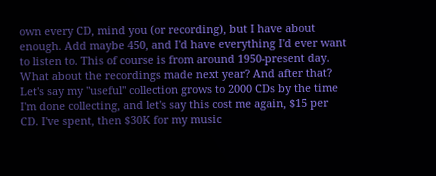own every CD, mind you (or recording), but I have about enough. Add maybe 450, and I'd have everything I'd ever want to listen to. This of course is from around 1950-present day. What about the recordings made next year? And after that? Let's say my "useful" collection grows to 2000 CDs by the time I'm done collecting, and let's say this cost me again, $15 per CD. I've spent, then $30K for my music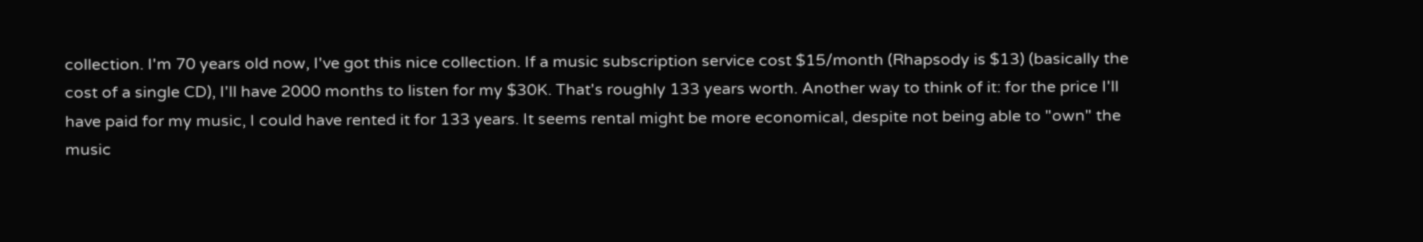collection. I'm 70 years old now, I've got this nice collection. If a music subscription service cost $15/month (Rhapsody is $13) (basically the cost of a single CD), I'll have 2000 months to listen for my $30K. That's roughly 133 years worth. Another way to think of it: for the price I'll have paid for my music, I could have rented it for 133 years. It seems rental might be more economical, despite not being able to "own" the music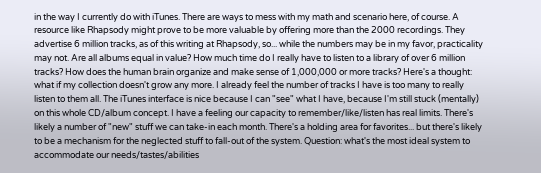in the way I currently do with iTunes. There are ways to mess with my math and scenario here, of course. A resource like Rhapsody might prove to be more valuable by offering more than the 2000 recordings. They advertise 6 million tracks, as of this writing at Rhapsody, so... while the numbers may be in my favor, practicality may not. Are all albums equal in value? How much time do I really have to listen to a library of over 6 million tracks? How does the human brain organize and make sense of 1,000,000 or more tracks? Here's a thought: what if my collection doesn't grow any more. I already feel the number of tracks I have is too many to really listen to them all. The iTunes interface is nice because I can "see" what I have, because I'm still stuck (mentally) on this whole CD/album concept. I have a feeling our capacity to remember/like/listen has real limits. There's likely a number of "new" stuff we can take-in each month. There's a holding area for favorites... but there's likely to be a mechanism for the neglected stuff to fall-out of the system. Question: what's the most ideal system to accommodate our needs/tastes/abilities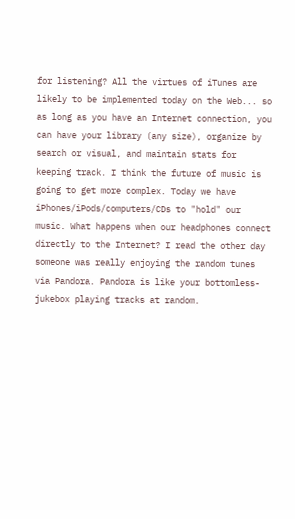for listening? All the virtues of iTunes are likely to be implemented today on the Web... so as long as you have an Internet connection, you can have your library (any size), organize by search or visual, and maintain stats for keeping track. I think the future of music is going to get more complex. Today we have iPhones/iPods/computers/CDs to "hold" our music. What happens when our headphones connect directly to the Internet? I read the other day someone was really enjoying the random tunes via Pandora. Pandora is like your bottomless-jukebox playing tracks at random.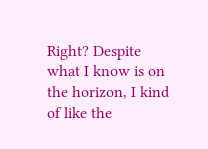Right? Despite what I know is on the horizon, I kind of like the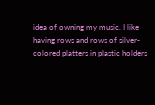idea of owning my music. I like having rows and rows of silver-colored platters in plastic holders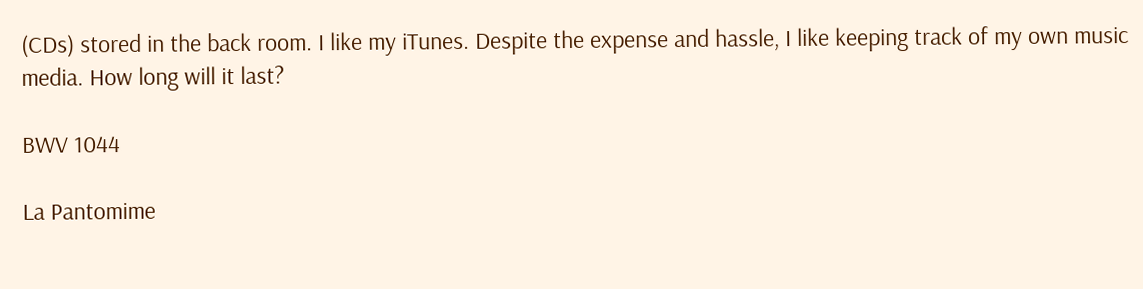(CDs) stored in the back room. I like my iTunes. Despite the expense and hassle, I like keeping track of my own music media. How long will it last?

BWV 1044

La Pantomime